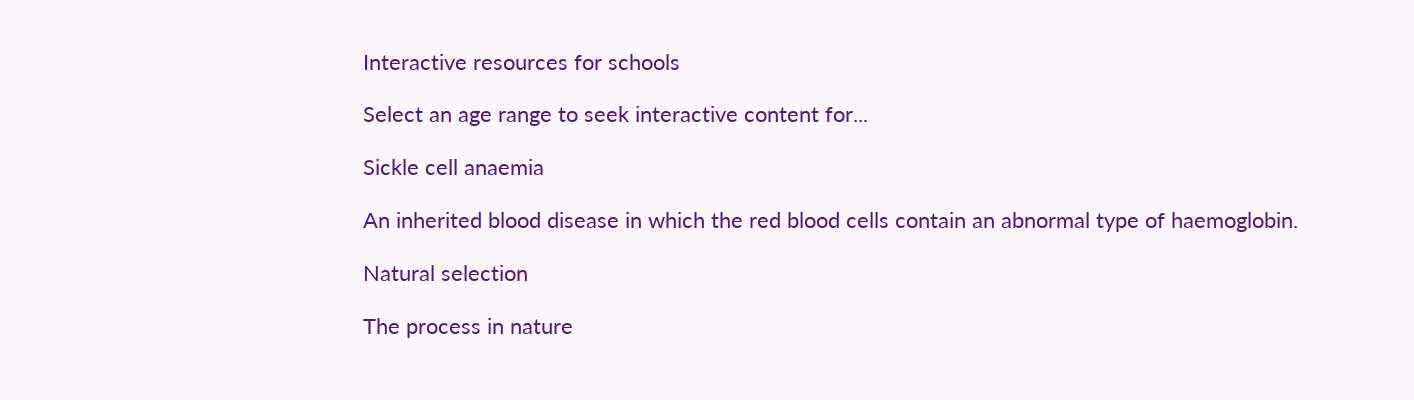Interactive resources for schools

Select an age range to seek interactive content for...

Sickle cell anaemia

An inherited blood disease in which the red blood cells contain an abnormal type of haemoglobin.

Natural selection

The process in nature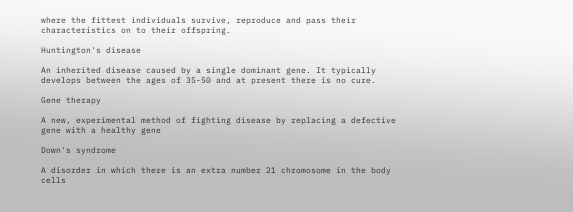where the fittest individuals survive, reproduce and pass their characteristics on to their offspring.

Huntington's disease

An inherited disease caused by a single dominant gene. It typically develops between the ages of 35-50 and at present there is no cure.

Gene therapy

A new, experimental method of fighting disease by replacing a defective gene with a healthy gene

Down's syndrome

A disorder in which there is an extra number 21 chromosome in the body cells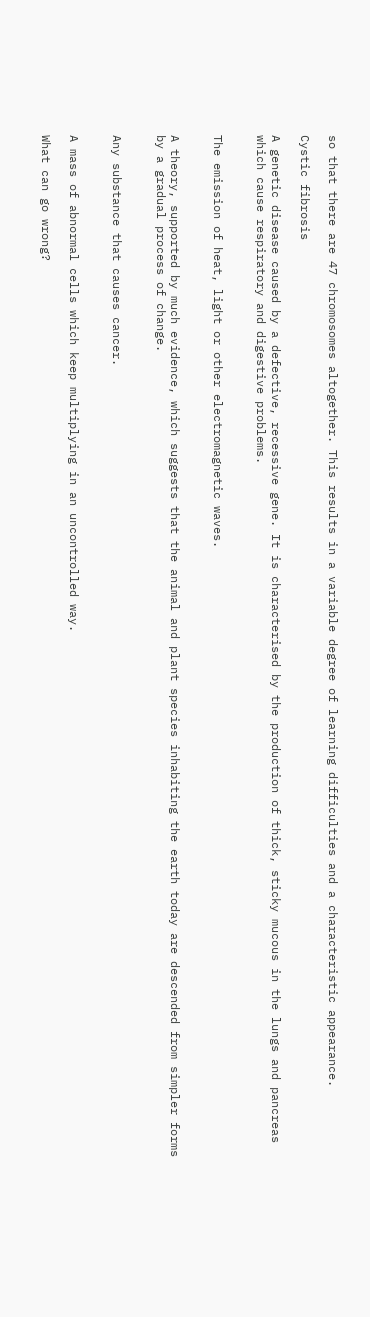so that there are 47 chromosomes altogether. This results in a variable degree of learning difficulties and a characteristic appearance.

Cystic fibrosis

A genetic disease caused by a defective, recessive gene. It is characterised by the production of thick, sticky mucous in the lungs and pancreas which cause respiratory and digestive problems.


The emission of heat, light or other electromagnetic waves.


A theory, supported by much evidence, which suggests that the animal and plant species inhabiting the earth today are descended from simpler forms by a gradual process of change.


Any substance that causes cancer.


A mass of abnormal cells which keep multiplying in an uncontrolled way.

What can go wrong?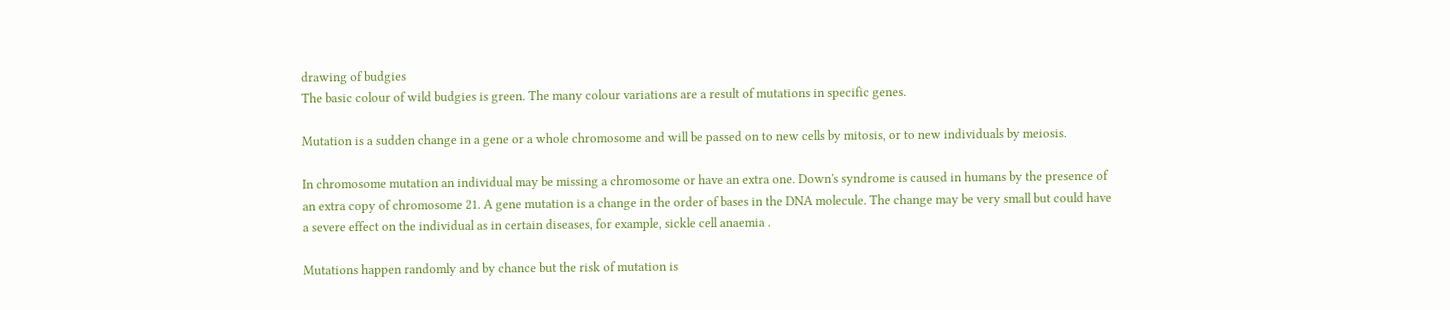drawing of budgies
The basic colour of wild budgies is green. The many colour variations are a result of mutations in specific genes.

Mutation is a sudden change in a gene or a whole chromosome and will be passed on to new cells by mitosis, or to new individuals by meiosis.

In chromosome mutation an individual may be missing a chromosome or have an extra one. Down's syndrome is caused in humans by the presence of an extra copy of chromosome 21. A gene mutation is a change in the order of bases in the DNA molecule. The change may be very small but could have a severe effect on the individual as in certain diseases, for example, sickle cell anaemia .

Mutations happen randomly and by chance but the risk of mutation is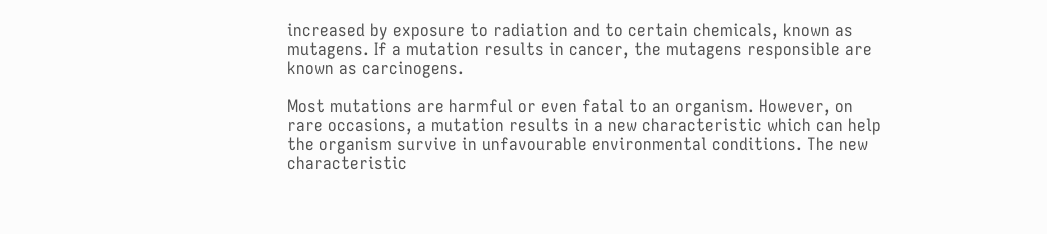increased by exposure to radiation and to certain chemicals, known as mutagens. If a mutation results in cancer, the mutagens responsible are known as carcinogens.

Most mutations are harmful or even fatal to an organism. However, on rare occasions, a mutation results in a new characteristic which can help the organism survive in unfavourable environmental conditions. The new characteristic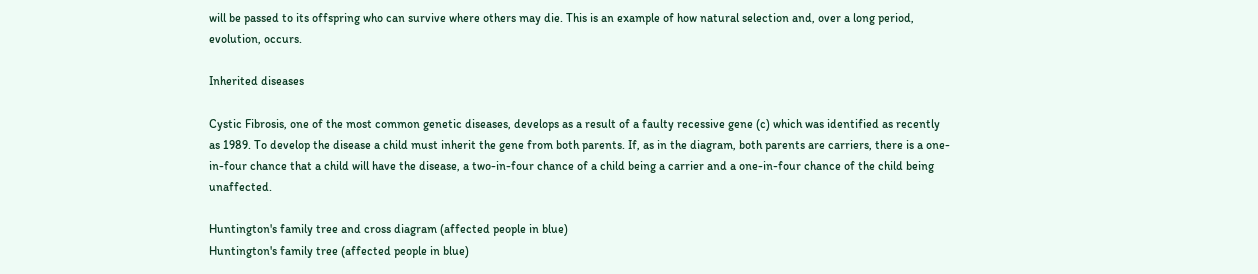will be passed to its offspring who can survive where others may die. This is an example of how natural selection and, over a long period, evolution, occurs.

Inherited diseases

Cystic Fibrosis, one of the most common genetic diseases, develops as a result of a faulty recessive gene (c) which was identified as recently as 1989. To develop the disease a child must inherit the gene from both parents. If, as in the diagram, both parents are carriers, there is a one-in-four chance that a child will have the disease, a two-in-four chance of a child being a carrier and a one-in-four chance of the child being unaffected.

Huntington's family tree and cross diagram (affected people in blue)
Huntington's family tree (affected people in blue)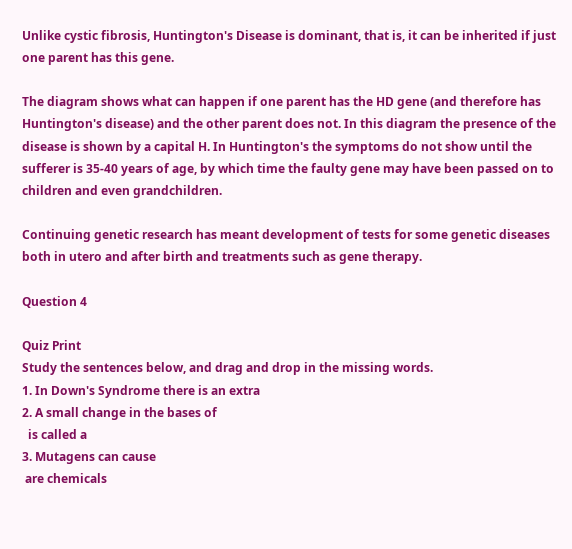Unlike cystic fibrosis, Huntington's Disease is dominant, that is, it can be inherited if just one parent has this gene.

The diagram shows what can happen if one parent has the HD gene (and therefore has Huntington's disease) and the other parent does not. In this diagram the presence of the disease is shown by a capital H. In Huntington's the symptoms do not show until the sufferer is 35-40 years of age, by which time the faulty gene may have been passed on to children and even grandchildren.

Continuing genetic research has meant development of tests for some genetic diseases both in utero and after birth and treatments such as gene therapy.

Question 4

Quiz Print
Study the sentences below, and drag and drop in the missing words.
1. In Down's Syndrome there is an extra
2. A small change in the bases of
  is called a
3. Mutagens can cause
 are chemicals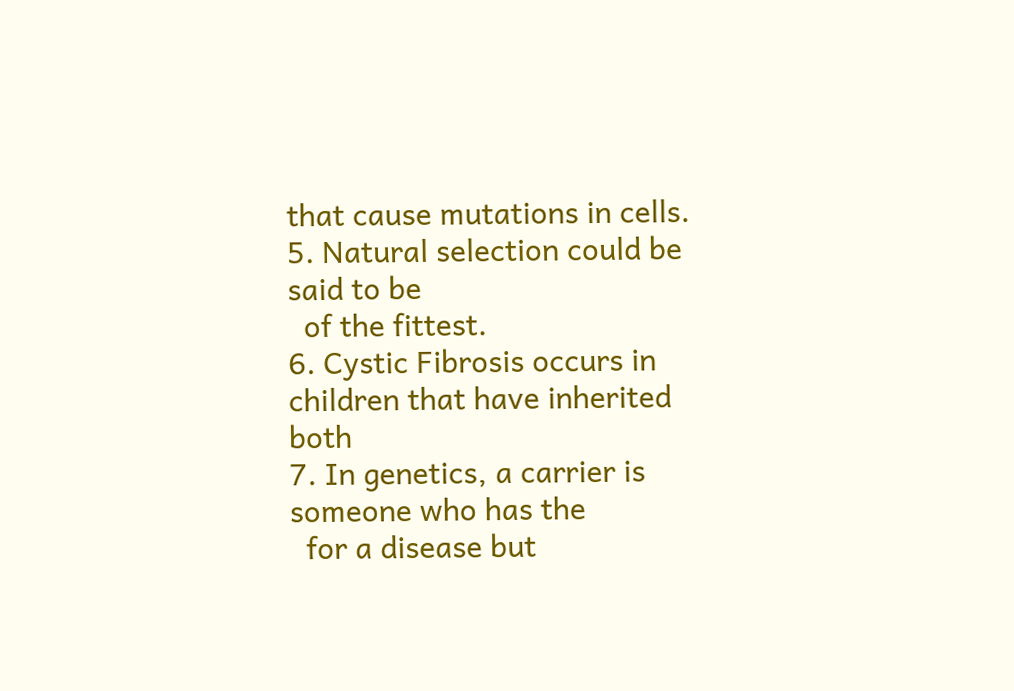that cause mutations in cells.
5. Natural selection could be said to be
  of the fittest.
6. Cystic Fibrosis occurs in children that have inherited both
7. In genetics, a carrier is someone who has the
  for a disease but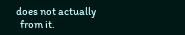does not actually
  from it.